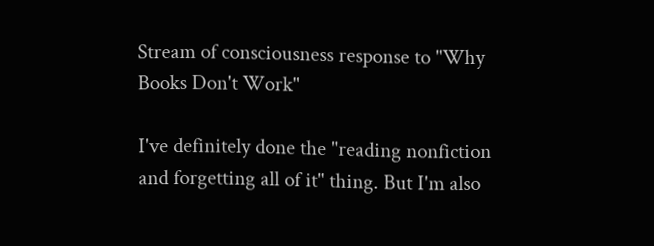Stream of consciousness response to "Why Books Don't Work"

I've definitely done the "reading nonfiction and forgetting all of it" thing. But I'm also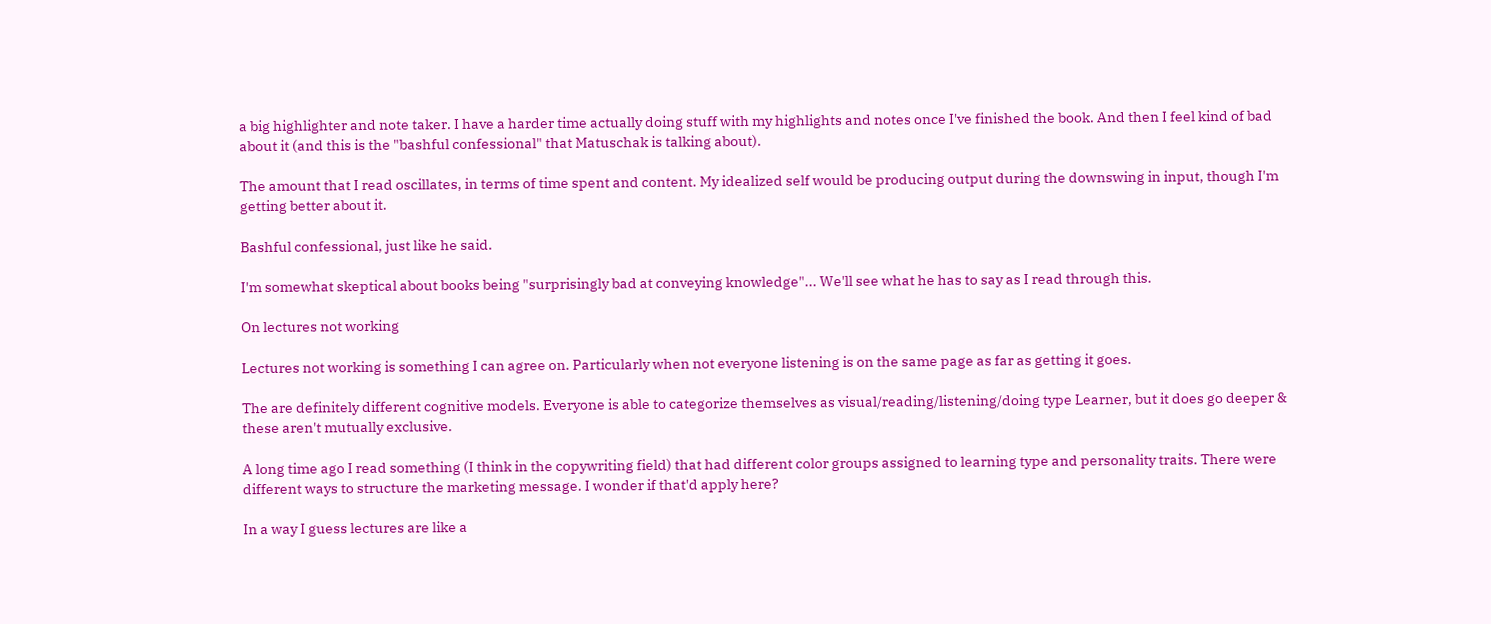a big highlighter and note taker. I have a harder time actually doing stuff with my highlights and notes once I've finished the book. And then I feel kind of bad about it (and this is the "bashful confessional" that Matuschak is talking about).

The amount that I read oscillates, in terms of time spent and content. My idealized self would be producing output during the downswing in input, though I'm getting better about it.

Bashful confessional, just like he said.

I'm somewhat skeptical about books being "surprisingly bad at conveying knowledge"... We'll see what he has to say as I read through this.

On lectures not working

Lectures not working is something I can agree on. Particularly when not everyone listening is on the same page as far as getting it goes.

The are definitely different cognitive models. Everyone is able to categorize themselves as visual/reading/listening/doing type Learner, but it does go deeper & these aren't mutually exclusive.

A long time ago I read something (I think in the copywriting field) that had different color groups assigned to learning type and personality traits. There were different ways to structure the marketing message. I wonder if that'd apply here?

In a way I guess lectures are like a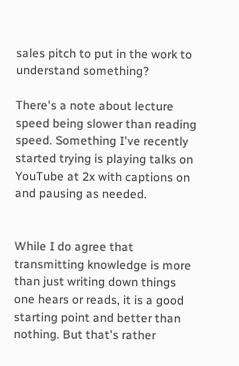sales pitch to put in the work to understand something?

There's a note about lecture speed being slower than reading speed. Something I've recently started trying is playing talks on YouTube at 2x with captions on and pausing as needed.


While I do agree that transmitting knowledge is more than just writing down things one hears or reads, it is a good starting point and better than nothing. But that's rather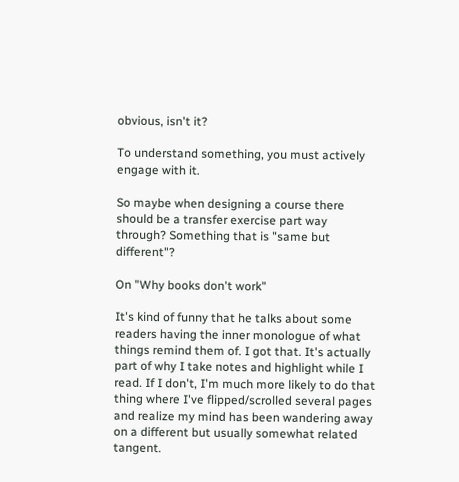obvious, isn't it?

To understand something, you must actively engage with it.

So maybe when designing a course there should be a transfer exercise part way through? Something that is "same but different"?

On "Why books don't work"

It's kind of funny that he talks about some readers having the inner monologue of what things remind them of. I got that. It's actually part of why I take notes and highlight while I read. If I don't, I'm much more likely to do that thing where I've flipped/scrolled several pages and realize my mind has been wandering away on a different but usually somewhat related tangent.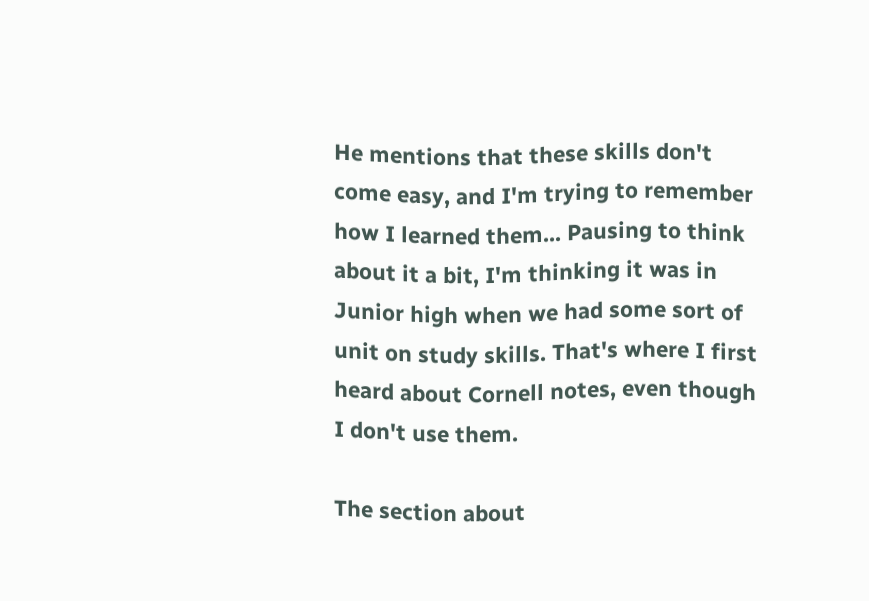He mentions that these skills don't come easy, and I'm trying to remember how I learned them... Pausing to think about it a bit, I'm thinking it was in Junior high when we had some sort of unit on study skills. That's where I first heard about Cornell notes, even though I don't use them.

The section about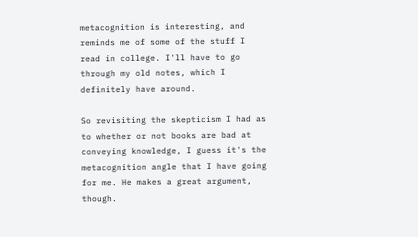metacognition is interesting, and reminds me of some of the stuff I read in college. I'll have to go through my old notes, which I definitely have around.

So revisiting the skepticism I had as to whether or not books are bad at conveying knowledge, I guess it's the metacognition angle that I have going for me. He makes a great argument, though.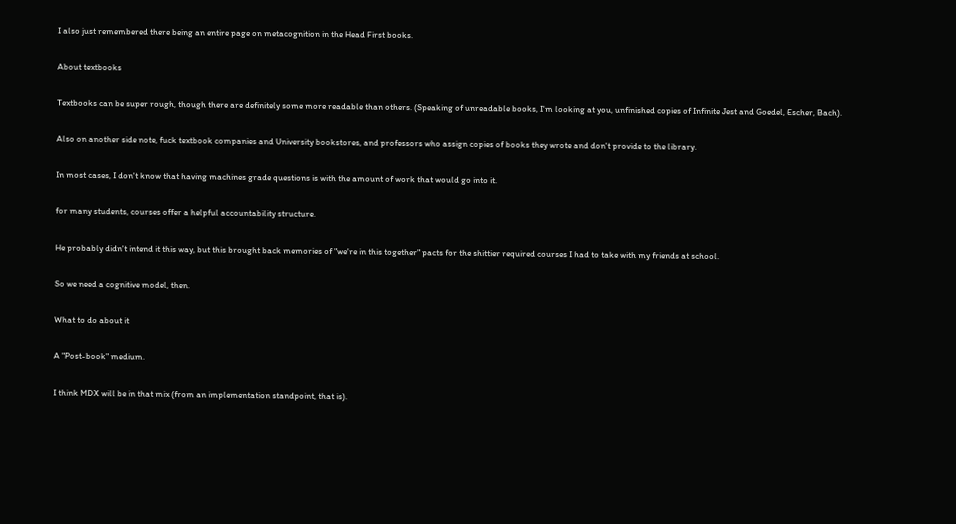I also just remembered there being an entire page on metacognition in the Head First books.

About textbooks

Textbooks can be super rough, though there are definitely some more readable than others. (Speaking of unreadable books, I'm looking at you, unfinished copies of Infinite Jest and Goedel, Escher, Bach).

Also on another side note, fuck textbook companies and University bookstores, and professors who assign copies of books they wrote and don't provide to the library.

In most cases, I don't know that having machines grade questions is with the amount of work that would go into it.

for many students, courses offer a helpful accountability structure.

He probably didn't intend it this way, but this brought back memories of "we're in this together" pacts for the shittier required courses I had to take with my friends at school.

So we need a cognitive model, then.

What to do about it

A "Post-book" medium.

I think MDX will be in that mix (from an implementation standpoint, that is).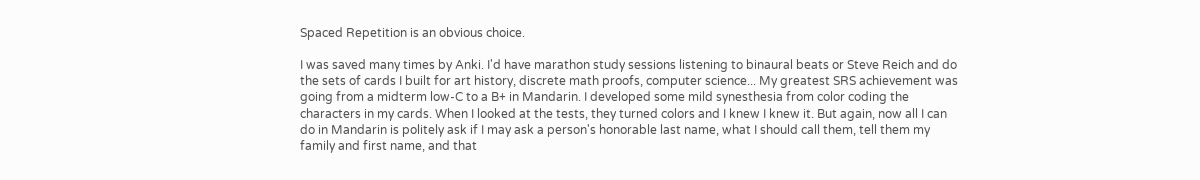Spaced Repetition is an obvious choice.

I was saved many times by Anki. I'd have marathon study sessions listening to binaural beats or Steve Reich and do the sets of cards I built for art history, discrete math proofs, computer science... My greatest SRS achievement was going from a midterm low-C to a B+ in Mandarin. I developed some mild synesthesia from color coding the characters in my cards. When I looked at the tests, they turned colors and I knew I knew it. But again, now all I can do in Mandarin is politely ask if I may ask a person's honorable last name, what I should call them, tell them my family and first name, and that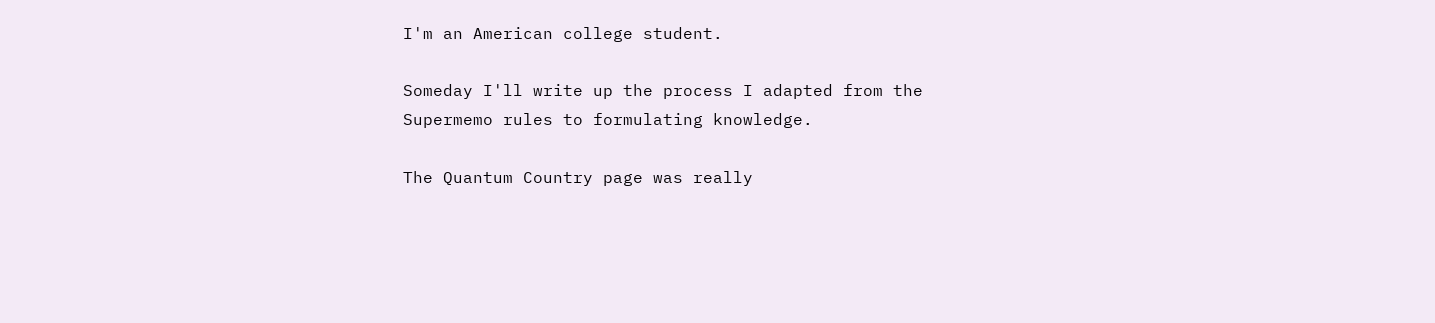I'm an American college student.

Someday I'll write up the process I adapted from the Supermemo rules to formulating knowledge.

The Quantum Country page was really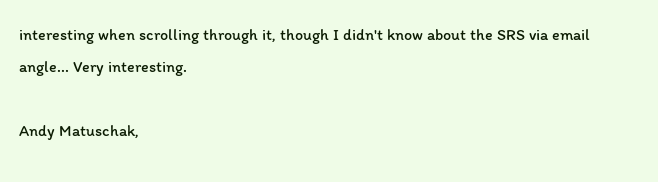interesting when scrolling through it, though I didn't know about the SRS via email angle... Very interesting.

Andy Matuschak,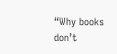“Why books don’t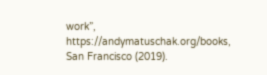work”, https://andymatuschak.org/books, San Francisco (2019).